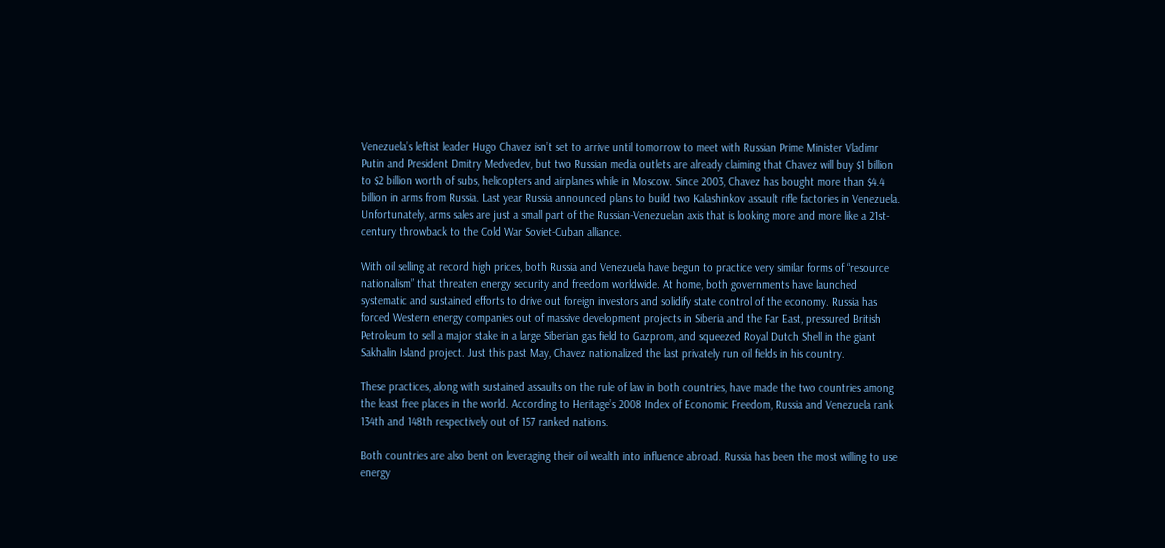Venezuela’s leftist leader Hugo Chavez isn’t set to arrive until tomorrow to meet with Russian Prime Minister Vladimr Putin and President Dmitry Medvedev, but two Russian media outlets are already claiming that Chavez will buy $1 billion to $2 billion worth of subs, helicopters and airplanes while in Moscow. Since 2003, Chavez has bought more than $4.4 billion in arms from Russia. Last year Russia announced plans to build two Kalashinkov assault rifle factories in Venezuela. Unfortunately, arms sales are just a small part of the Russian-Venezuelan axis that is looking more and more like a 21st-century throwback to the Cold War Soviet-Cuban alliance.

With oil selling at record high prices, both Russia and Venezuela have begun to practice very similar forms of “resource nationalism” that threaten energy security and freedom worldwide. At home, both governments have launched systematic and sustained efforts to drive out foreign investors and solidify state control of the economy. Russia has forced Western energy companies out of massive development projects in Siberia and the Far East, pressured British Petroleum to sell a major stake in a large Siberian gas field to Gazprom, and squeezed Royal Dutch Shell in the giant Sakhalin Island project. Just this past May, Chavez nationalized the last privately run oil fields in his country.

These practices, along with sustained assaults on the rule of law in both countries, have made the two countries among the least free places in the world. According to Heritage’s 2008 Index of Economic Freedom, Russia and Venezuela rank 134th and 148th respectively out of 157 ranked nations.

Both countries are also bent on leveraging their oil wealth into influence abroad. Russia has been the most willing to use energy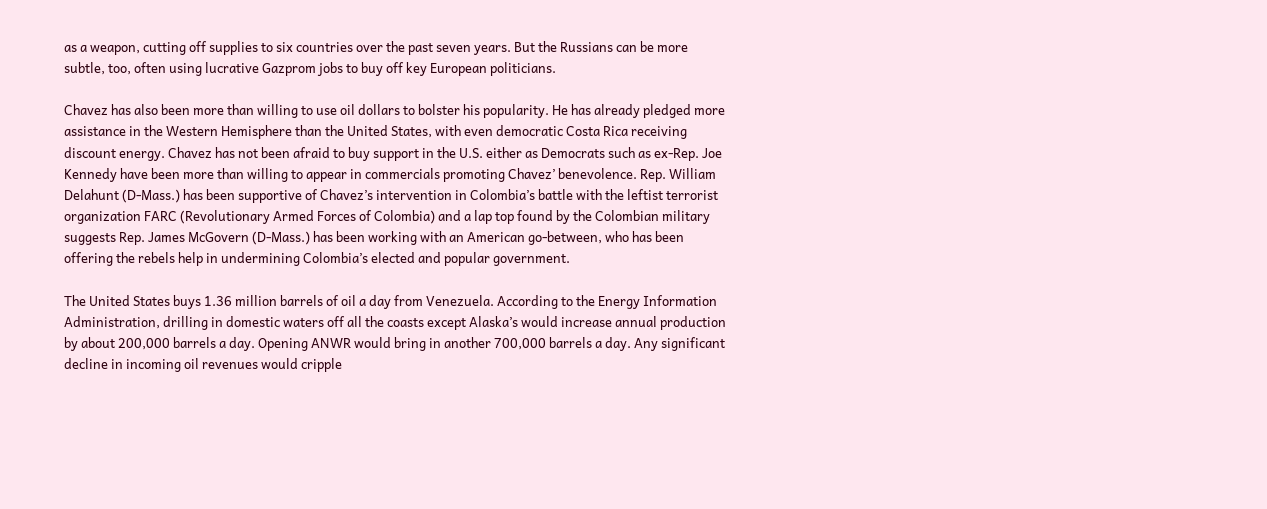as a weapon, cutting off supplies to six countries over the past seven years. But the Russians can be more subtle, too, often using lucrative Gazprom jobs to buy off key European politicians.

Chavez has also been more than willing to use oil dollars to bolster his popularity. He has already pledged more assistance in the Western Hemisphere than the United States, with even democratic Costa Rica receiving discount energy. Chavez has not been afraid to buy support in the U.S. either as Democrats such as ex-Rep. Joe Kennedy have been more than willing to appear in commercials promoting Chavez’ benevolence. Rep. William Delahunt (D-Mass.) has been supportive of Chavez’s intervention in Colombia’s battle with the leftist terrorist organization FARC (Revolutionary Armed Forces of Colombia) and a lap top found by the Colombian military suggests Rep. James McGovern (D-Mass.) has been working with an American go-between, who has been offering the rebels help in undermining Colombia’s elected and popular government.

The United States buys 1.36 million barrels of oil a day from Venezuela. According to the Energy Information Administration, drilling in domestic waters off all the coasts except Alaska’s would increase annual production by about 200,000 barrels a day. Opening ANWR would bring in another 700,000 barrels a day. Any significant decline in incoming oil revenues would cripple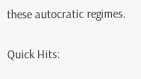these autocratic regimes.

Quick Hits: